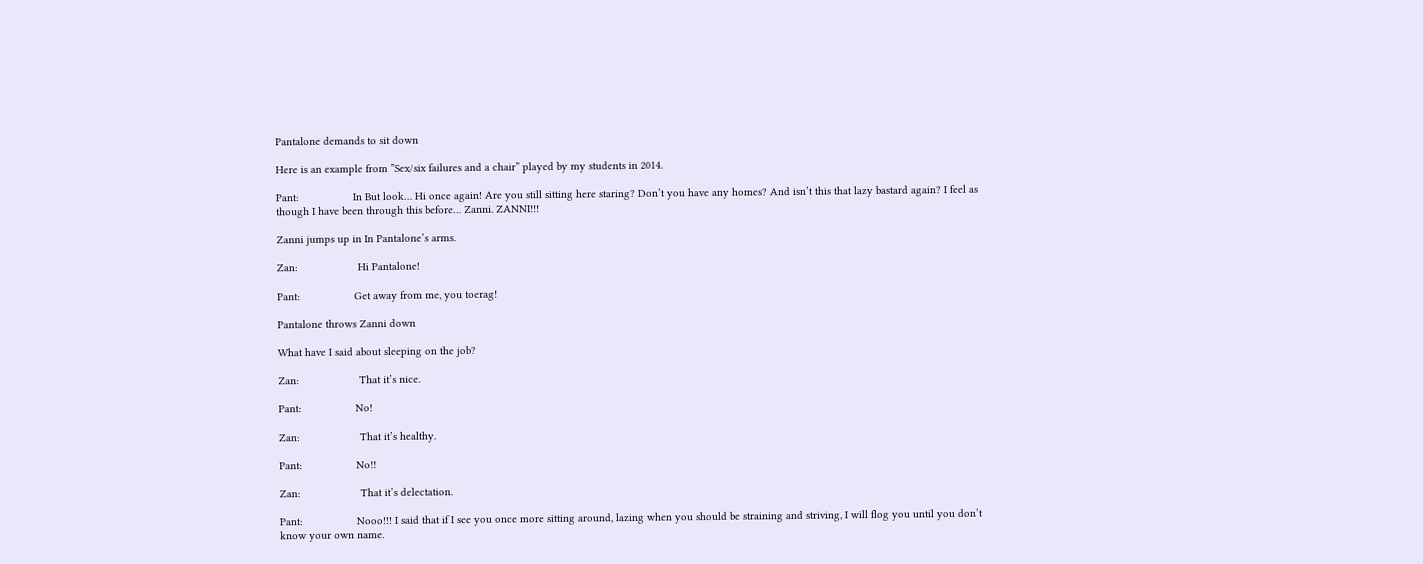Pantalone demands to sit down

Here is an example from ”Sex/six failures and a chair” played by my students in 2014.

Pant:                  In But look… Hi once again! Are you still sitting here staring? Don’t you have any homes? And isn’t this that lazy bastard again? I feel as though I have been through this before… Zanni. ZANNI!!!

Zanni jumps up in In Pantalone’s arms.

Zan:                    Hi Pantalone!

Pant:                  Get away from me, you toerag!

Pantalone throws Zanni down

What have I said about sleeping on the job?

Zan:                    That it’s nice.

Pant:                  No!

Zan:                    That it’s healthy.

Pant:                  No!!

Zan:                    That it’s delectation.

Pant:                  Nooo!!! I said that if I see you once more sitting around, lazing when you should be straining and striving, I will flog you until you don’t know your own name.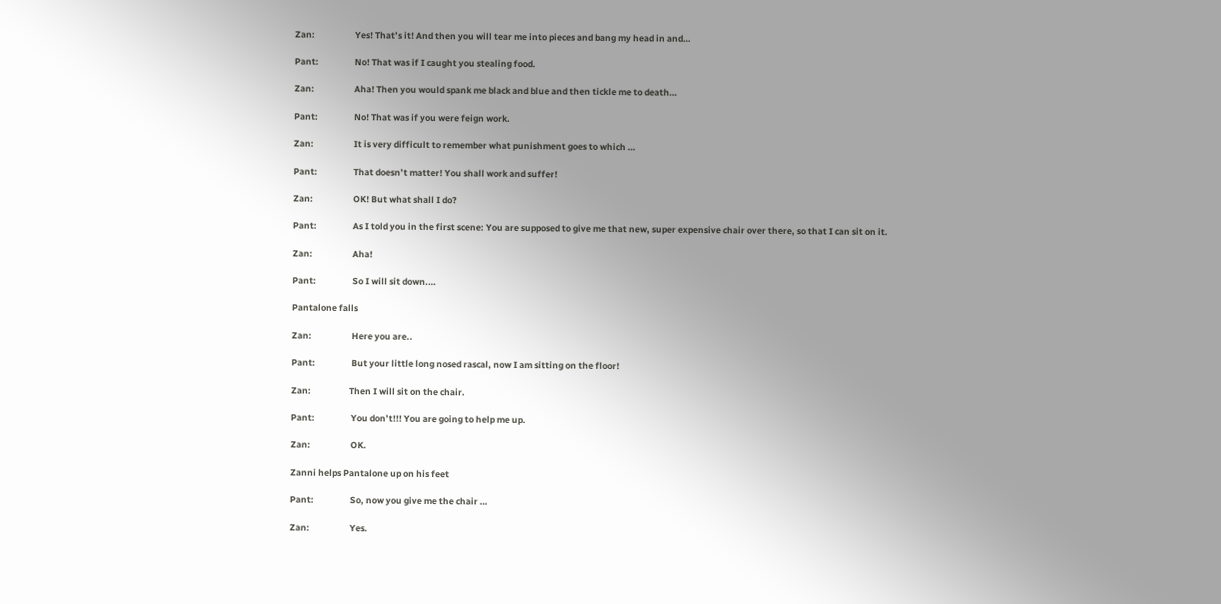Zan:                    Yes! That’s it! And then you will tear me into pieces and bang my head in and…

Pant:                  No! That was if I caught you stealing food.

Zan:                    Aha! Then you would spank me black and blue and then tickle me to death…

Pant:                  No! That was if you were feign work.

Zan:                    It is very difficult to remember what punishment goes to which …

Pant:                  That doesn’t matter! You shall work and suffer!

Zan:                    OK! But what shall I do?

Pant:                  As I told you in the first scene: You are supposed to give me that new, super expensive chair over there, so that I can sit on it.

Zan:                    Aha!

Pant:                  So I will sit down.…

Pantalone falls

Zan:                    Here you are..

Pant:                  But your little long nosed rascal, now I am sitting on the floor!

Zan:                   Then I will sit on the chair.

Pant:                  You don’t!!! You are going to help me up.

Zan:                    OK.

Zanni helps Pantalone up on his feet

Pant:                  So, now you give me the chair …

Zan:                    Yes.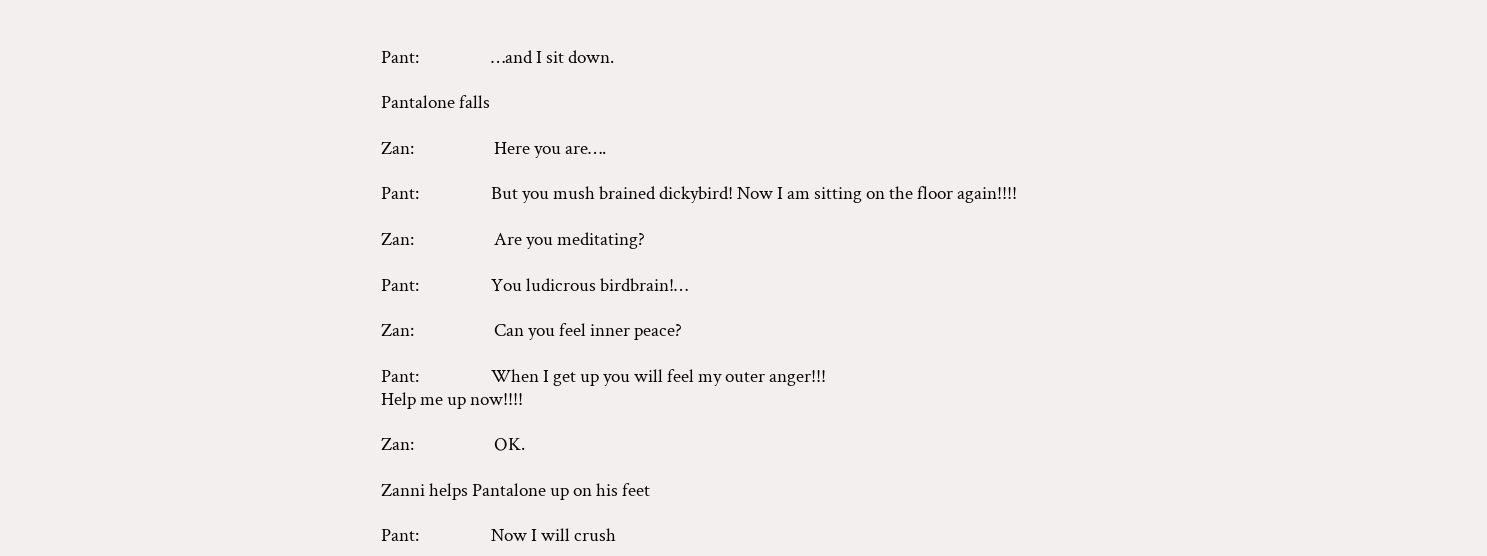Pant:                  …and I sit down.

Pantalone falls

Zan:                    Here you are….

Pant:                  But you mush brained dickybird! Now I am sitting on the floor again!!!!

Zan:                    Are you meditating?

Pant:                  You ludicrous birdbrain!…

Zan:                    Can you feel inner peace?

Pant:                  When I get up you will feel my outer anger!!!
Help me up now!!!!

Zan:                    OK.

Zanni helps Pantalone up on his feet

Pant:                  Now I will crush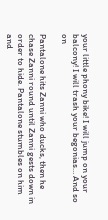your little phony bike! I will jump on your balcony! I will trash your begonias… And so on

Pantalone hits Zanni who ducks, then he chase Zanni round until Zanni gests down in order to hide. Pantalone stumbles on him and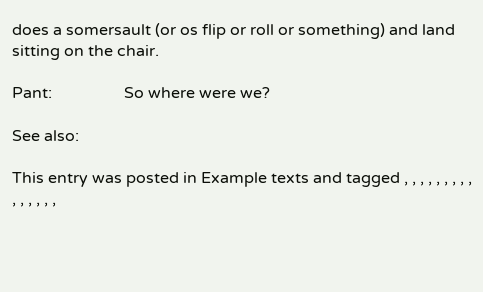does a somersault (or os flip or roll or something) and land sitting on the chair.

Pant:                  So where were we?

See also:

This entry was posted in Example texts and tagged , , , , , , , , , , , , , , ,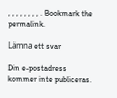, , , , , , , , . Bookmark the permalink.

Lämna ett svar

Din e-postadress kommer inte publiceras.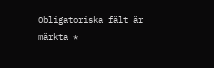Obligatoriska fält är märkta *